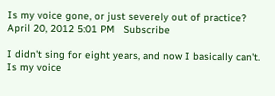Is my voice gone, or just severely out of practice?
April 20, 2012 5:01 PM   Subscribe

I didn't sing for eight years, and now I basically can't. Is my voice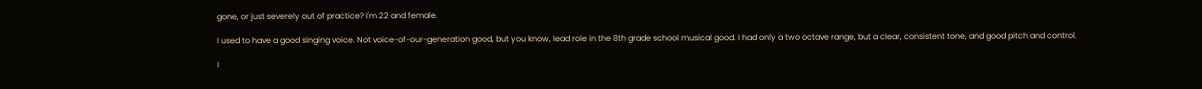gone, or just severely out of practice? I'm 22 and female.

I used to have a good singing voice. Not voice-of-our-generation good, but you know, lead role in the 8th grade school musical good. I had only a two octave range, but a clear, consistent tone, and good pitch and control.

I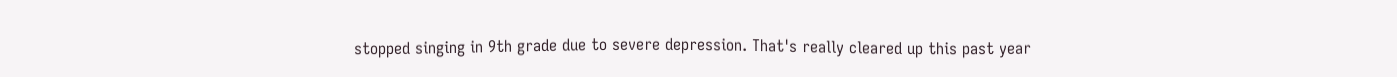stopped singing in 9th grade due to severe depression. That's really cleared up this past year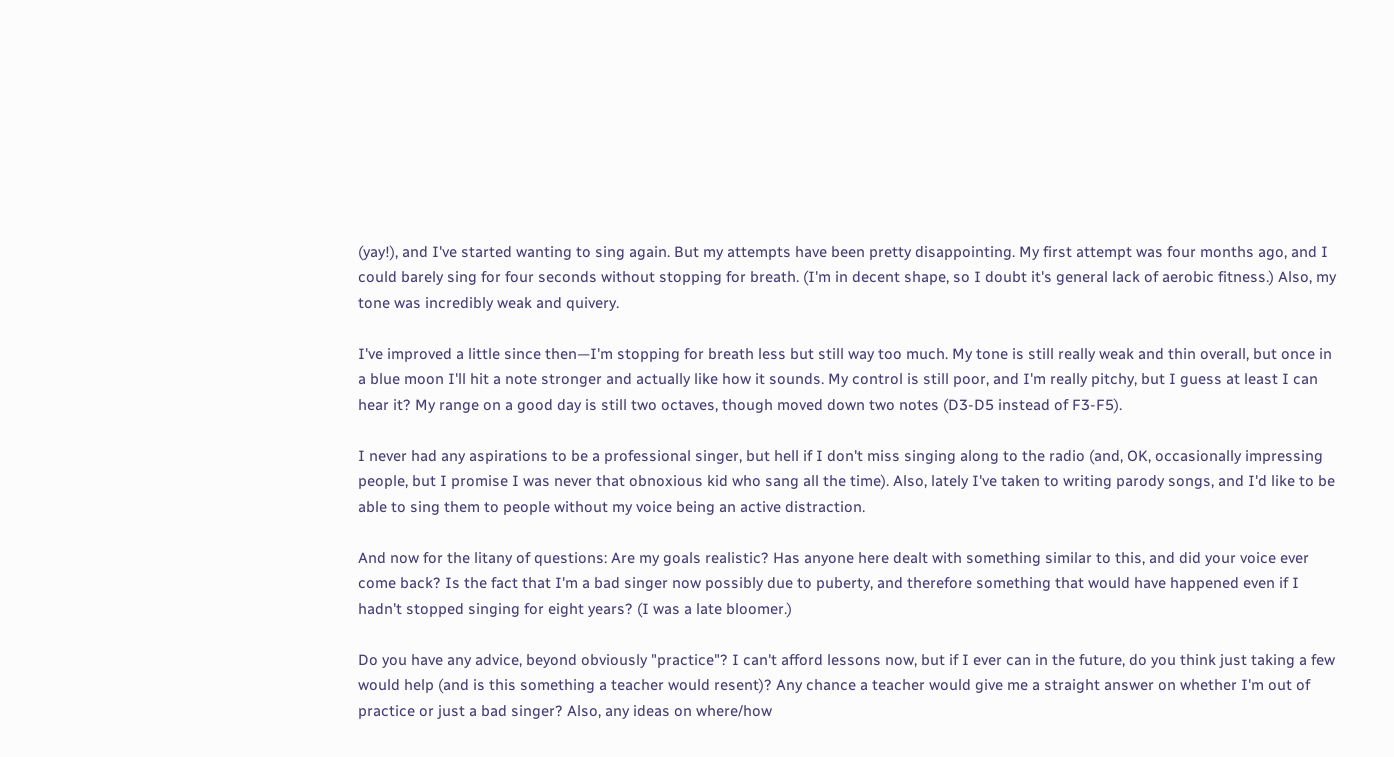(yay!), and I've started wanting to sing again. But my attempts have been pretty disappointing. My first attempt was four months ago, and I could barely sing for four seconds without stopping for breath. (I'm in decent shape, so I doubt it's general lack of aerobic fitness.) Also, my tone was incredibly weak and quivery.

I've improved a little since then—I'm stopping for breath less but still way too much. My tone is still really weak and thin overall, but once in a blue moon I'll hit a note stronger and actually like how it sounds. My control is still poor, and I'm really pitchy, but I guess at least I can hear it? My range on a good day is still two octaves, though moved down two notes (D3-D5 instead of F3-F5).

I never had any aspirations to be a professional singer, but hell if I don't miss singing along to the radio (and, OK, occasionally impressing people, but I promise I was never that obnoxious kid who sang all the time). Also, lately I've taken to writing parody songs, and I'd like to be able to sing them to people without my voice being an active distraction.

And now for the litany of questions: Are my goals realistic? Has anyone here dealt with something similar to this, and did your voice ever come back? Is the fact that I'm a bad singer now possibly due to puberty, and therefore something that would have happened even if I hadn't stopped singing for eight years? (I was a late bloomer.)

Do you have any advice, beyond obviously "practice"? I can't afford lessons now, but if I ever can in the future, do you think just taking a few would help (and is this something a teacher would resent)? Any chance a teacher would give me a straight answer on whether I'm out of practice or just a bad singer? Also, any ideas on where/how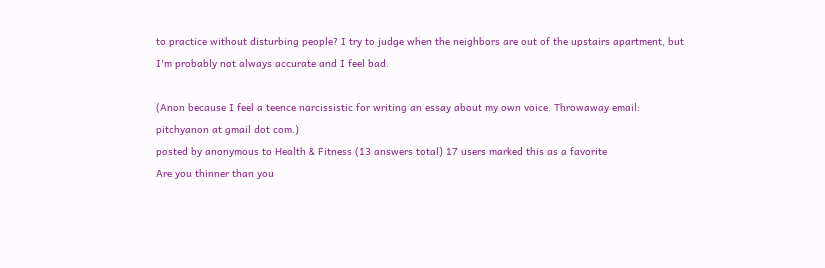to practice without disturbing people? I try to judge when the neighbors are out of the upstairs apartment, but I'm probably not always accurate and I feel bad.

(Anon because I feel a teence narcissistic for writing an essay about my own voice. Throwaway email: pitchyanon at gmail dot com.)
posted by anonymous to Health & Fitness (13 answers total) 17 users marked this as a favorite
Are you thinner than you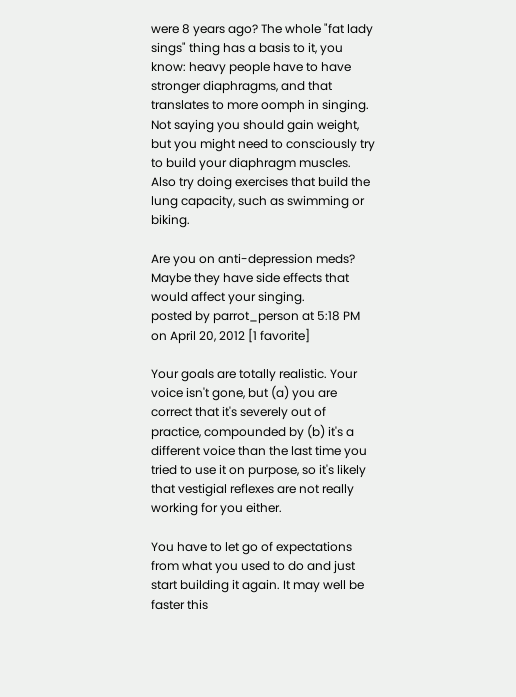were 8 years ago? The whole "fat lady sings" thing has a basis to it, you know: heavy people have to have stronger diaphragms, and that translates to more oomph in singing. Not saying you should gain weight, but you might need to consciously try to build your diaphragm muscles. Also try doing exercises that build the lung capacity, such as swimming or biking.

Are you on anti-depression meds? Maybe they have side effects that would affect your singing.
posted by parrot_person at 5:18 PM on April 20, 2012 [1 favorite]

Your goals are totally realistic. Your voice isn't gone, but (a) you are correct that it's severely out of practice, compounded by (b) it's a different voice than the last time you tried to use it on purpose, so it's likely that vestigial reflexes are not really working for you either.

You have to let go of expectations from what you used to do and just start building it again. It may well be faster this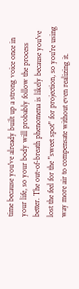time because you've already built up a strong voice once in your life, so your body will probably follow the process better. The out-of-breath phenomena is likely because you've lost the feel for the "sweet spot" for projection, so you're using way more air to compensate without even realizing it.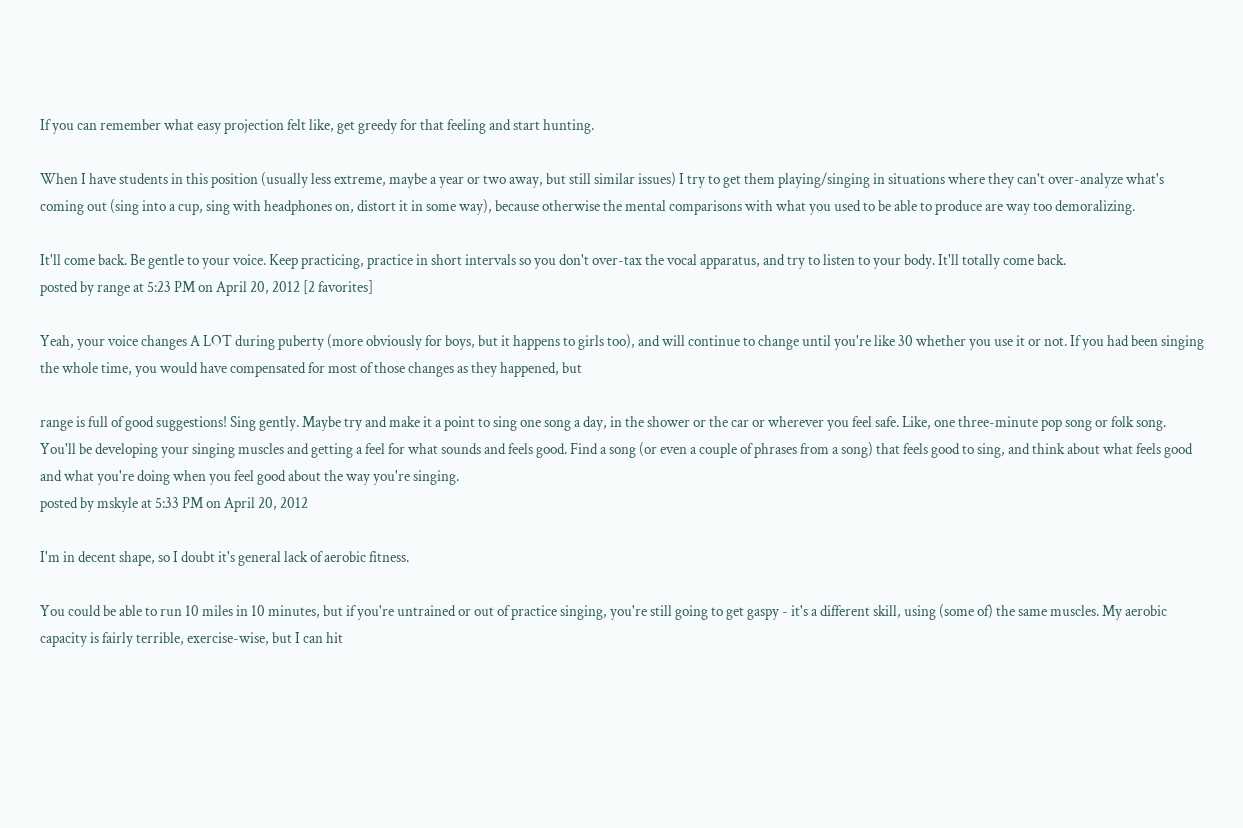If you can remember what easy projection felt like, get greedy for that feeling and start hunting.

When I have students in this position (usually less extreme, maybe a year or two away, but still similar issues) I try to get them playing/singing in situations where they can't over-analyze what's coming out (sing into a cup, sing with headphones on, distort it in some way), because otherwise the mental comparisons with what you used to be able to produce are way too demoralizing.

It'll come back. Be gentle to your voice. Keep practicing, practice in short intervals so you don't over-tax the vocal apparatus, and try to listen to your body. It'll totally come back.
posted by range at 5:23 PM on April 20, 2012 [2 favorites]

Yeah, your voice changes A LOT during puberty (more obviously for boys, but it happens to girls too), and will continue to change until you're like 30 whether you use it or not. If you had been singing the whole time, you would have compensated for most of those changes as they happened, but

range is full of good suggestions! Sing gently. Maybe try and make it a point to sing one song a day, in the shower or the car or wherever you feel safe. Like, one three-minute pop song or folk song. You'll be developing your singing muscles and getting a feel for what sounds and feels good. Find a song (or even a couple of phrases from a song) that feels good to sing, and think about what feels good and what you're doing when you feel good about the way you're singing.
posted by mskyle at 5:33 PM on April 20, 2012

I'm in decent shape, so I doubt it's general lack of aerobic fitness.

You could be able to run 10 miles in 10 minutes, but if you're untrained or out of practice singing, you're still going to get gaspy - it's a different skill, using (some of) the same muscles. My aerobic capacity is fairly terrible, exercise-wise, but I can hit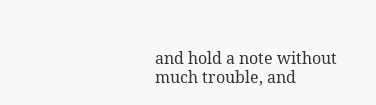and hold a note without much trouble, and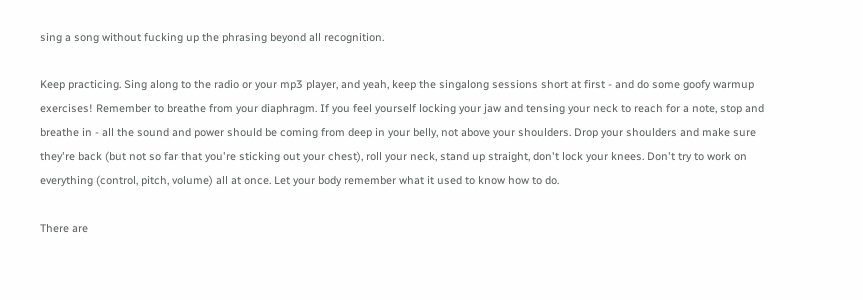sing a song without fucking up the phrasing beyond all recognition.

Keep practicing. Sing along to the radio or your mp3 player, and yeah, keep the singalong sessions short at first - and do some goofy warmup exercises! Remember to breathe from your diaphragm. If you feel yourself locking your jaw and tensing your neck to reach for a note, stop and breathe in - all the sound and power should be coming from deep in your belly, not above your shoulders. Drop your shoulders and make sure they're back (but not so far that you're sticking out your chest), roll your neck, stand up straight, don't lock your knees. Don't try to work on everything (control, pitch, volume) all at once. Let your body remember what it used to know how to do.

There are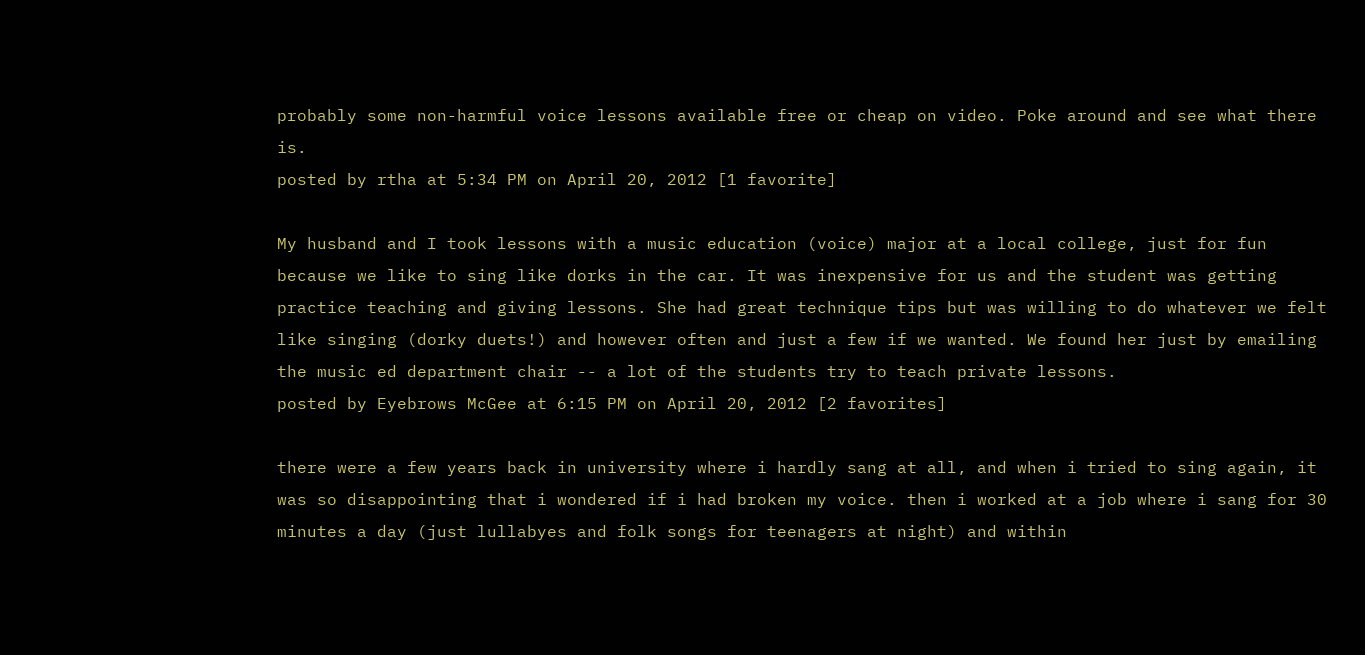probably some non-harmful voice lessons available free or cheap on video. Poke around and see what there is.
posted by rtha at 5:34 PM on April 20, 2012 [1 favorite]

My husband and I took lessons with a music education (voice) major at a local college, just for fun because we like to sing like dorks in the car. It was inexpensive for us and the student was getting practice teaching and giving lessons. She had great technique tips but was willing to do whatever we felt like singing (dorky duets!) and however often and just a few if we wanted. We found her just by emailing the music ed department chair -- a lot of the students try to teach private lessons.
posted by Eyebrows McGee at 6:15 PM on April 20, 2012 [2 favorites]

there were a few years back in university where i hardly sang at all, and when i tried to sing again, it was so disappointing that i wondered if i had broken my voice. then i worked at a job where i sang for 30 minutes a day (just lullabyes and folk songs for teenagers at night) and within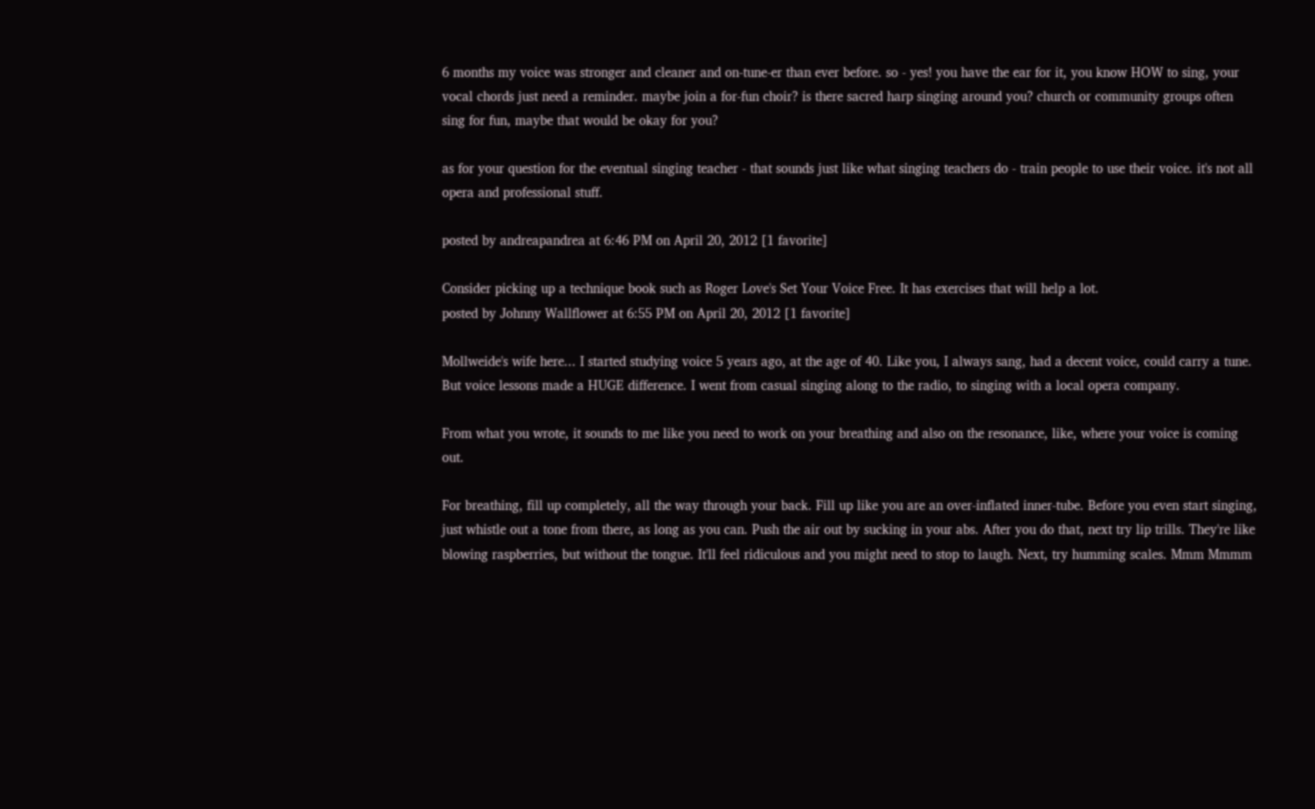6 months my voice was stronger and cleaner and on-tune-er than ever before. so - yes! you have the ear for it, you know HOW to sing, your vocal chords just need a reminder. maybe join a for-fun choir? is there sacred harp singing around you? church or community groups often sing for fun, maybe that would be okay for you?

as for your question for the eventual singing teacher - that sounds just like what singing teachers do - train people to use their voice. it's not all opera and professional stuff.

posted by andreapandrea at 6:46 PM on April 20, 2012 [1 favorite]

Consider picking up a technique book such as Roger Love's Set Your Voice Free. It has exercises that will help a lot.
posted by Johnny Wallflower at 6:55 PM on April 20, 2012 [1 favorite]

Mollweide's wife here... I started studying voice 5 years ago, at the age of 40. Like you, I always sang, had a decent voice, could carry a tune. But voice lessons made a HUGE difference. I went from casual singing along to the radio, to singing with a local opera company.

From what you wrote, it sounds to me like you need to work on your breathing and also on the resonance, like, where your voice is coming out.

For breathing, fill up completely, all the way through your back. Fill up like you are an over-inflated inner-tube. Before you even start singing, just whistle out a tone from there, as long as you can. Push the air out by sucking in your abs. After you do that, next try lip trills. They're like blowing raspberries, but without the tongue. It'll feel ridiculous and you might need to stop to laugh. Next, try humming scales. Mmm Mmmm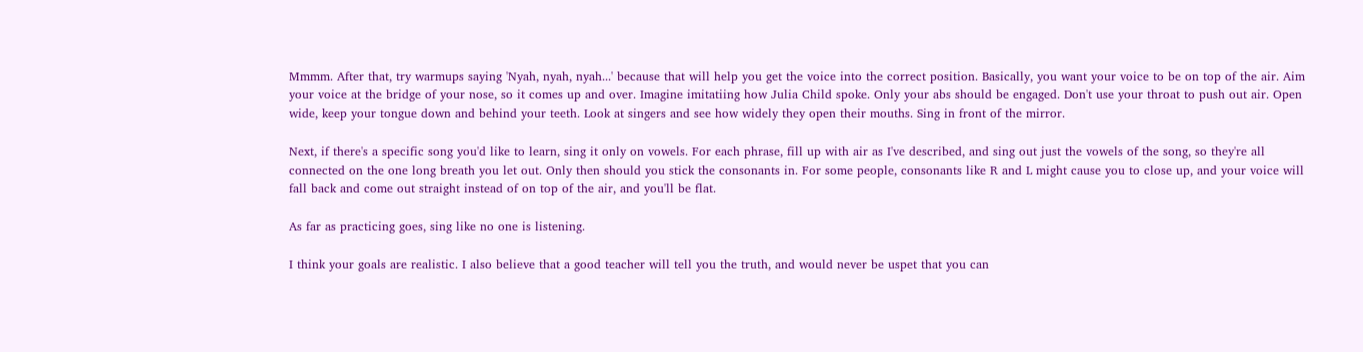Mmmm. After that, try warmups saying 'Nyah, nyah, nyah...' because that will help you get the voice into the correct position. Basically, you want your voice to be on top of the air. Aim your voice at the bridge of your nose, so it comes up and over. Imagine imitatiing how Julia Child spoke. Only your abs should be engaged. Don't use your throat to push out air. Open wide, keep your tongue down and behind your teeth. Look at singers and see how widely they open their mouths. Sing in front of the mirror.

Next, if there's a specific song you'd like to learn, sing it only on vowels. For each phrase, fill up with air as I've described, and sing out just the vowels of the song, so they're all connected on the one long breath you let out. Only then should you stick the consonants in. For some people, consonants like R and L might cause you to close up, and your voice will fall back and come out straight instead of on top of the air, and you'll be flat.

As far as practicing goes, sing like no one is listening.

I think your goals are realistic. I also believe that a good teacher will tell you the truth, and would never be uspet that you can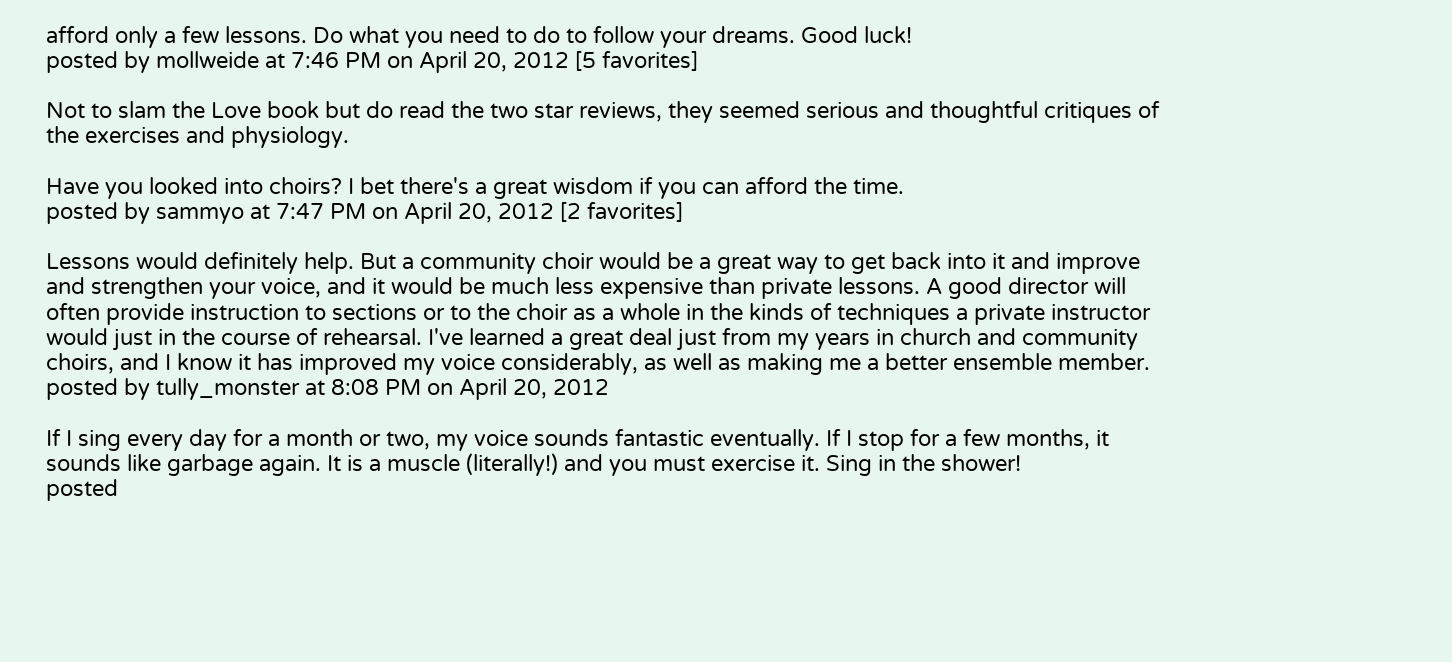afford only a few lessons. Do what you need to do to follow your dreams. Good luck!
posted by mollweide at 7:46 PM on April 20, 2012 [5 favorites]

Not to slam the Love book but do read the two star reviews, they seemed serious and thoughtful critiques of the exercises and physiology.

Have you looked into choirs? I bet there's a great wisdom if you can afford the time.
posted by sammyo at 7:47 PM on April 20, 2012 [2 favorites]

Lessons would definitely help. But a community choir would be a great way to get back into it and improve and strengthen your voice, and it would be much less expensive than private lessons. A good director will often provide instruction to sections or to the choir as a whole in the kinds of techniques a private instructor would just in the course of rehearsal. I've learned a great deal just from my years in church and community choirs, and I know it has improved my voice considerably, as well as making me a better ensemble member.
posted by tully_monster at 8:08 PM on April 20, 2012

If I sing every day for a month or two, my voice sounds fantastic eventually. If I stop for a few months, it sounds like garbage again. It is a muscle (literally!) and you must exercise it. Sing in the shower!
posted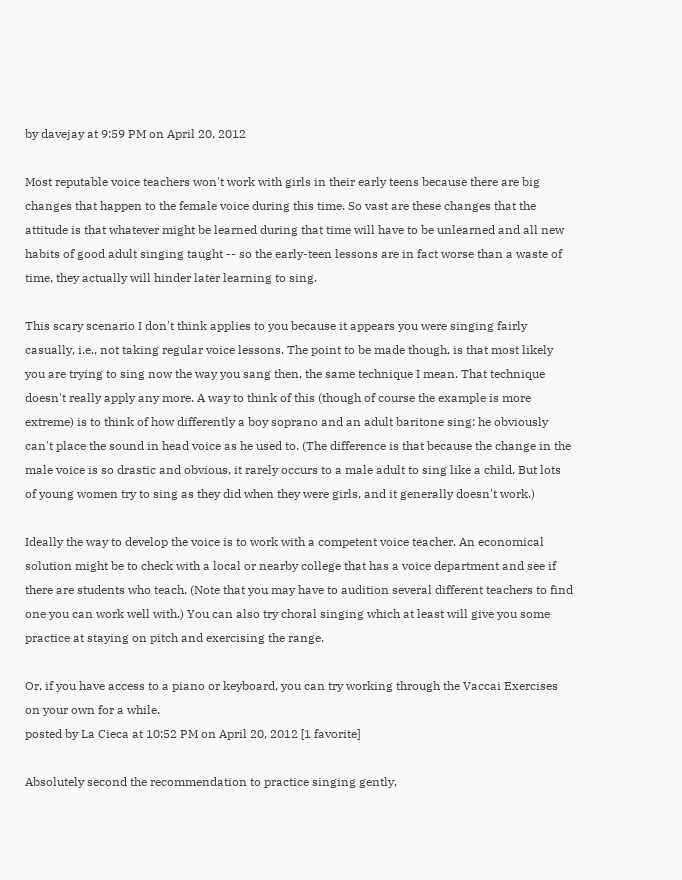by davejay at 9:59 PM on April 20, 2012

Most reputable voice teachers won't work with girls in their early teens because there are big changes that happen to the female voice during this time. So vast are these changes that the attitude is that whatever might be learned during that time will have to be unlearned and all new habits of good adult singing taught -- so the early-teen lessons are in fact worse than a waste of time, they actually will hinder later learning to sing.

This scary scenario I don't think applies to you because it appears you were singing fairly casually, i.e., not taking regular voice lessons. The point to be made though, is that most likely you are trying to sing now the way you sang then, the same technique I mean. That technique doesn't really apply any more. A way to think of this (though of course the example is more extreme) is to think of how differently a boy soprano and an adult baritone sing: he obviously can't place the sound in head voice as he used to. (The difference is that because the change in the male voice is so drastic and obvious, it rarely occurs to a male adult to sing like a child. But lots of young women try to sing as they did when they were girls, and it generally doesn't work.)

Ideally the way to develop the voice is to work with a competent voice teacher. An economical solution might be to check with a local or nearby college that has a voice department and see if there are students who teach. (Note that you may have to audition several different teachers to find one you can work well with.) You can also try choral singing which at least will give you some practice at staying on pitch and exercising the range.

Or, if you have access to a piano or keyboard, you can try working through the Vaccai Exercises on your own for a while.
posted by La Cieca at 10:52 PM on April 20, 2012 [1 favorite]

Absolutely second the recommendation to practice singing gently,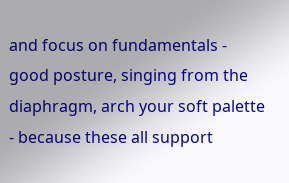and focus on fundamentals - good posture, singing from the diaphragm, arch your soft palette - because these all support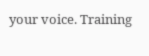your voice. Training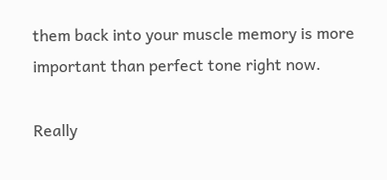them back into your muscle memory is more important than perfect tone right now.

Really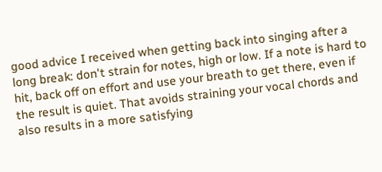good advice I received when getting back into singing after a long break: don't strain for notes, high or low. If a note is hard to hit, back off on effort and use your breath to get there, even if the result is quiet. That avoids straining your vocal chords and also results in a more satisfying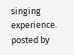singing experience.
posted by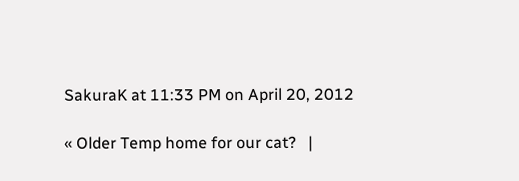SakuraK at 11:33 PM on April 20, 2012

« Older Temp home for our cat?   |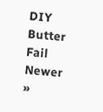DIY Butter Fail Newer »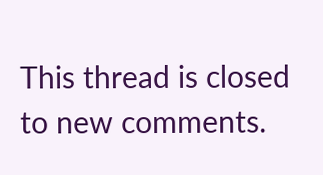This thread is closed to new comments.